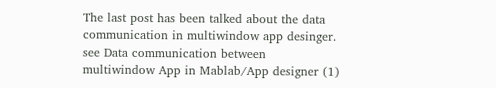The last post has been talked about the data communication in multiwindow app desinger. see Data communication between multiwindow App in Mablab/App designer (1)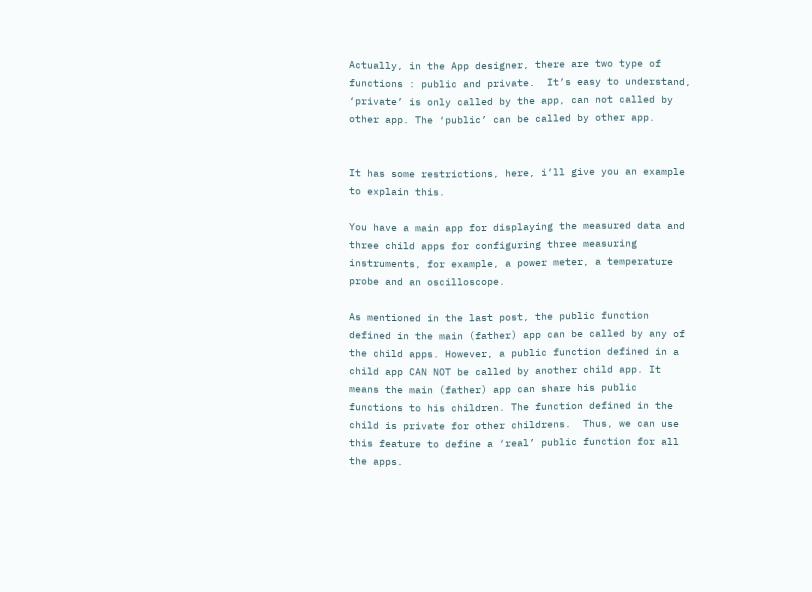Actually, in the App designer, there are two type of functions : public and private.  It’s easy to understand, ‘private’ is only called by the app, can not called by other app. The ‘public’ can be called by other app.


It has some restrictions, here, i’ll give you an example to explain this.

You have a main app for displaying the measured data and three child apps for configuring three measuring instruments, for example, a power meter, a temperature probe and an oscilloscope.

As mentioned in the last post, the public function defined in the main (father) app can be called by any of the child apps. However, a public function defined in a child app CAN NOT be called by another child app. It means the main (father) app can share his public functions to his children. The function defined in the child is private for other childrens.  Thus, we can use this feature to define a ‘real’ public function for all the apps.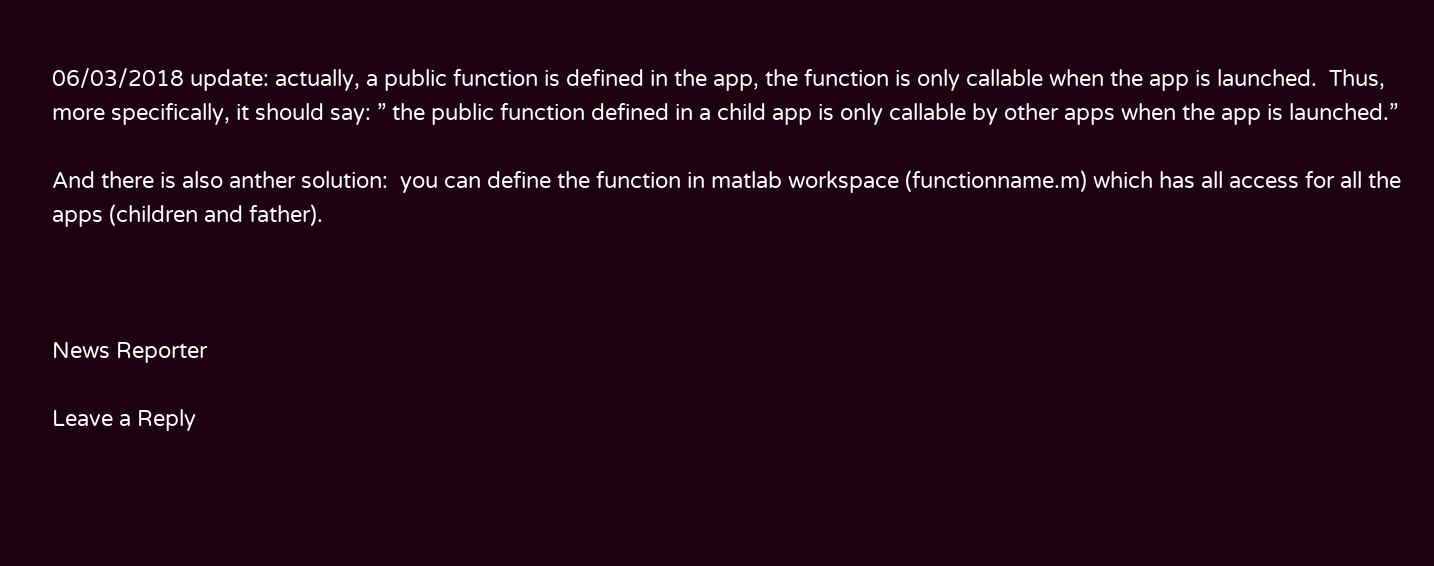06/03/2018 update: actually, a public function is defined in the app, the function is only callable when the app is launched.  Thus, more specifically, it should say: ” the public function defined in a child app is only callable by other apps when the app is launched.”

And there is also anther solution:  you can define the function in matlab workspace (functionname.m) which has all access for all the apps (children and father).



News Reporter

Leave a Reply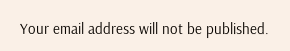Your email address will not be published.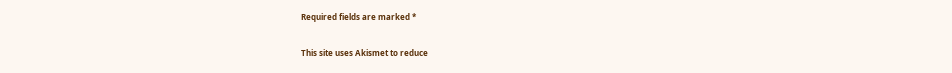Required fields are marked *

This site uses Akismet to reduce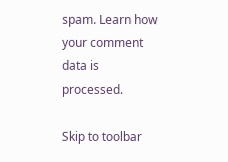spam. Learn how your comment data is processed.

Skip to toolbar